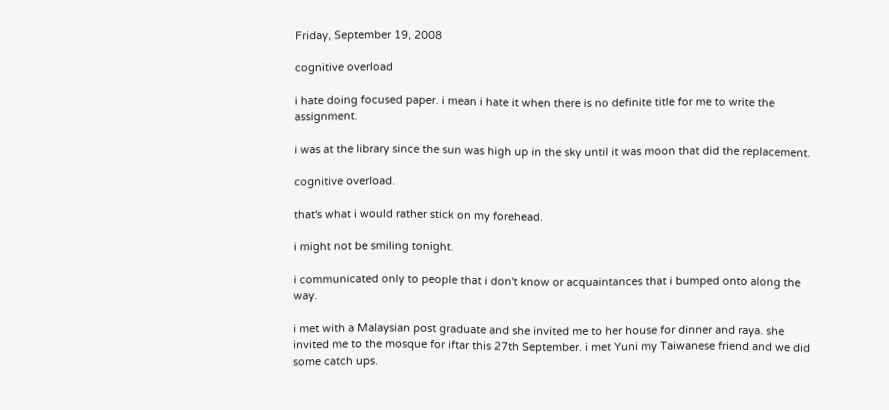Friday, September 19, 2008

cognitive overload

i hate doing focused paper. i mean i hate it when there is no definite title for me to write the assignment.

i was at the library since the sun was high up in the sky until it was moon that did the replacement.

cognitive overload.

that's what i would rather stick on my forehead.

i might not be smiling tonight.

i communicated only to people that i don't know or acquaintances that i bumped onto along the way.

i met with a Malaysian post graduate and she invited me to her house for dinner and raya. she invited me to the mosque for iftar this 27th September. i met Yuni my Taiwanese friend and we did some catch ups.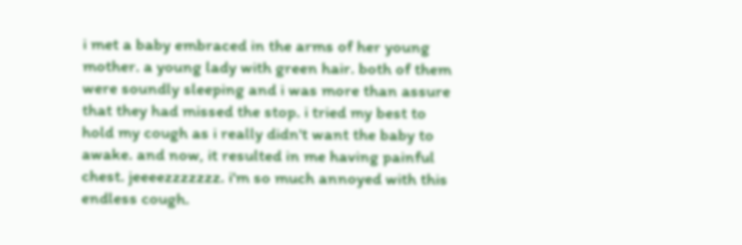i met a baby embraced in the arms of her young mother. a young lady with green hair. both of them were soundly sleeping and i was more than assure that they had missed the stop. i tried my best to hold my cough as i really didn't want the baby to awake. and now, it resulted in me having painful chest. jeeeezzzzzzz. i'm so much annoyed with this endless cough.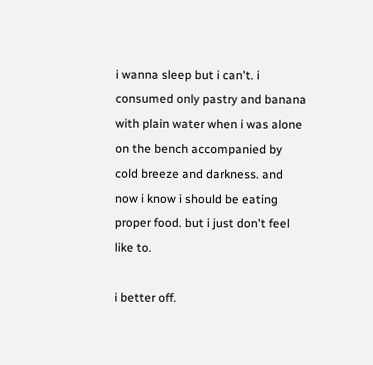i wanna sleep but i can't. i consumed only pastry and banana with plain water when i was alone on the bench accompanied by cold breeze and darkness. and now i know i should be eating proper food. but i just don't feel like to.

i better off.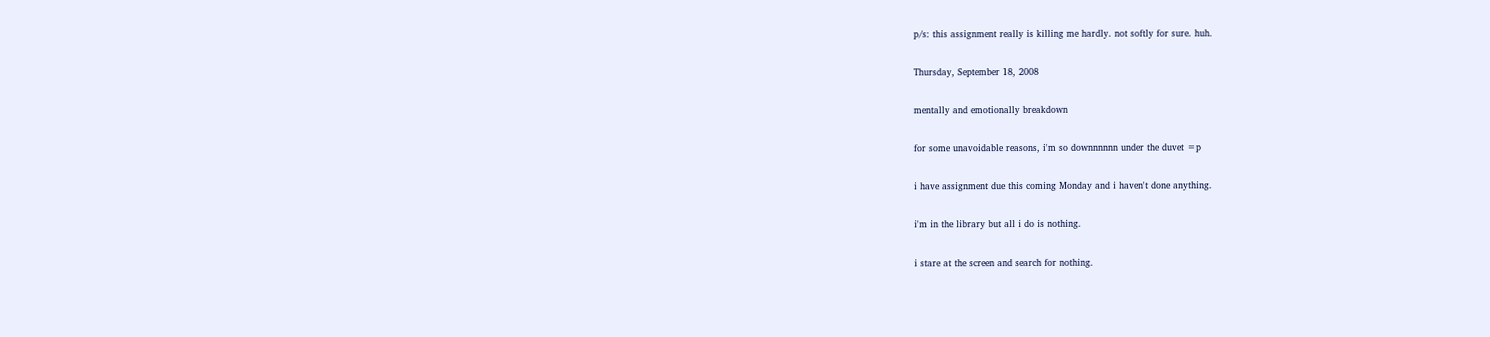p/s: this assignment really is killing me hardly. not softly for sure. huh.

Thursday, September 18, 2008

mentally and emotionally breakdown

for some unavoidable reasons, i'm so downnnnnn under the duvet =p

i have assignment due this coming Monday and i haven't done anything.

i'm in the library but all i do is nothing.

i stare at the screen and search for nothing.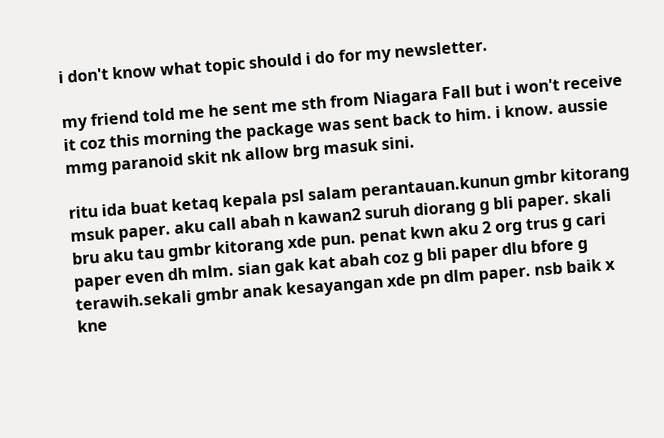i don't know what topic should i do for my newsletter.

my friend told me he sent me sth from Niagara Fall but i won't receive it coz this morning the package was sent back to him. i know. aussie mmg paranoid skit nk allow brg masuk sini.

ritu ida buat ketaq kepala psl salam perantauan.kunun gmbr kitorang msuk paper. aku call abah n kawan2 suruh diorang g bli paper. skali bru aku tau gmbr kitorang xde pun. penat kwn aku 2 org trus g cari paper even dh mlm. sian gak kat abah coz g bli paper dlu bfore g terawih.sekali gmbr anak kesayangan xde pn dlm paper. nsb baik x kne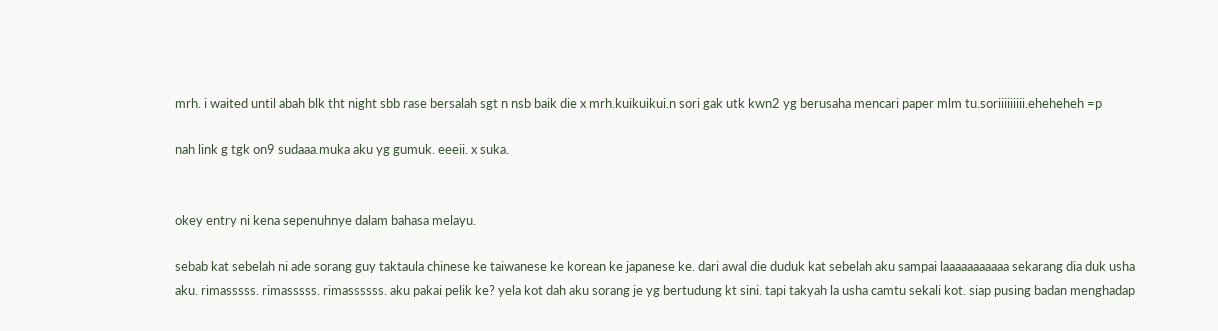mrh. i waited until abah blk tht night sbb rase bersalah sgt n nsb baik die x mrh.kuikuikui.n sori gak utk kwn2 yg berusaha mencari paper mlm tu.soriiiiiiiii.eheheheh =p

nah link g tgk on9 sudaaa.muka aku yg gumuk. eeeii. x suka.


okey entry ni kena sepenuhnye dalam bahasa melayu.

sebab kat sebelah ni ade sorang guy taktaula chinese ke taiwanese ke korean ke japanese ke. dari awal die duduk kat sebelah aku sampai laaaaaaaaaaa sekarang dia duk usha aku. rimasssss. rimasssss. rimassssss. aku pakai pelik ke? yela kot dah aku sorang je yg bertudung kt sini. tapi takyah la usha camtu sekali kot. siap pusing badan menghadap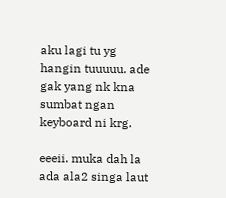aku lagi tu yg hangin tuuuuu. ade gak yang nk kna sumbat ngan keyboard ni krg.

eeeii. muka dah la ada ala2 singa laut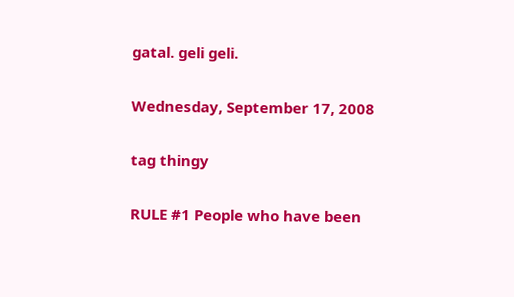gatal. geli geli.

Wednesday, September 17, 2008

tag thingy

RULE #1 People who have been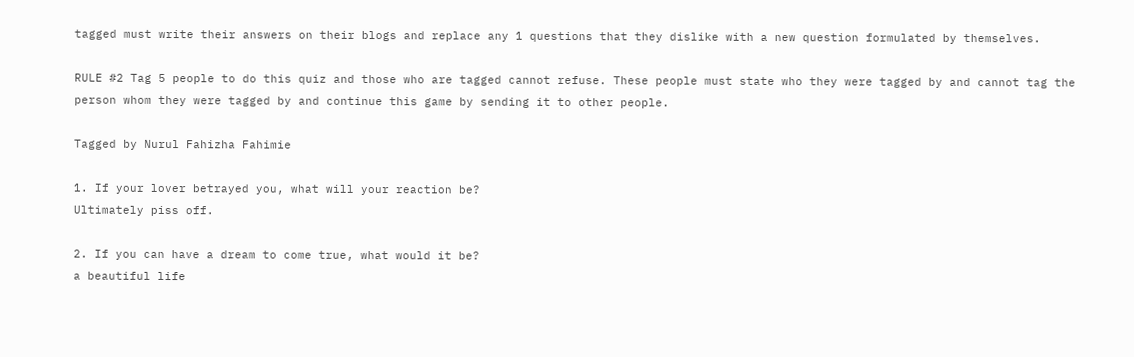tagged must write their answers on their blogs and replace any 1 questions that they dislike with a new question formulated by themselves.

RULE #2 Tag 5 people to do this quiz and those who are tagged cannot refuse. These people must state who they were tagged by and cannot tag the person whom they were tagged by and continue this game by sending it to other people.

Tagged by Nurul Fahizha Fahimie

1. If your lover betrayed you, what will your reaction be?
Ultimately piss off.

2. If you can have a dream to come true, what would it be?
a beautiful life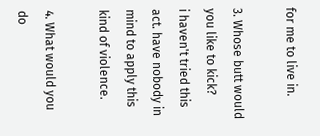for me to live in.

3. Whose butt would you like to kick?
i haven't tried this act. have nobody in mind to apply this kind of violence.

4. What would you do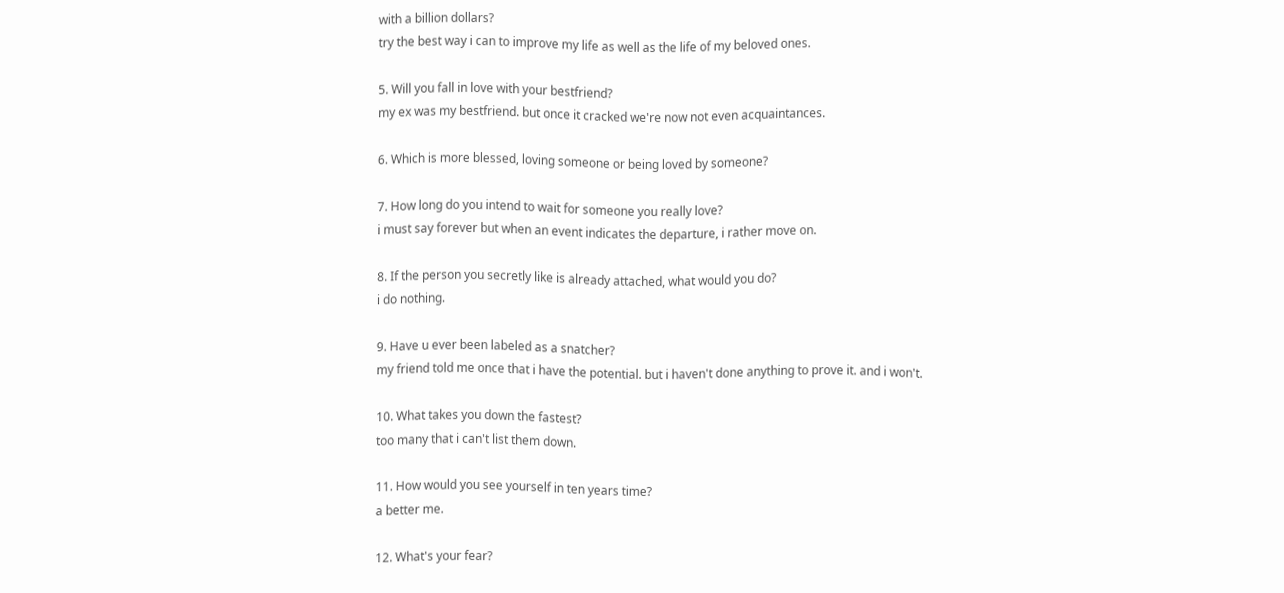with a billion dollars?
try the best way i can to improve my life as well as the life of my beloved ones.

5. Will you fall in love with your bestfriend?
my ex was my bestfriend. but once it cracked we're now not even acquaintances.

6. Which is more blessed, loving someone or being loved by someone?

7. How long do you intend to wait for someone you really love?
i must say forever but when an event indicates the departure, i rather move on.

8. If the person you secretly like is already attached, what would you do?
i do nothing.

9. Have u ever been labeled as a snatcher?
my friend told me once that i have the potential. but i haven't done anything to prove it. and i won't.

10. What takes you down the fastest?
too many that i can't list them down.

11. How would you see yourself in ten years time?
a better me.

12. What's your fear?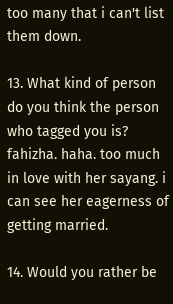too many that i can't list them down.

13. What kind of person do you think the person who tagged you is?
fahizha. haha. too much in love with her sayang. i can see her eagerness of getting married.

14. Would you rather be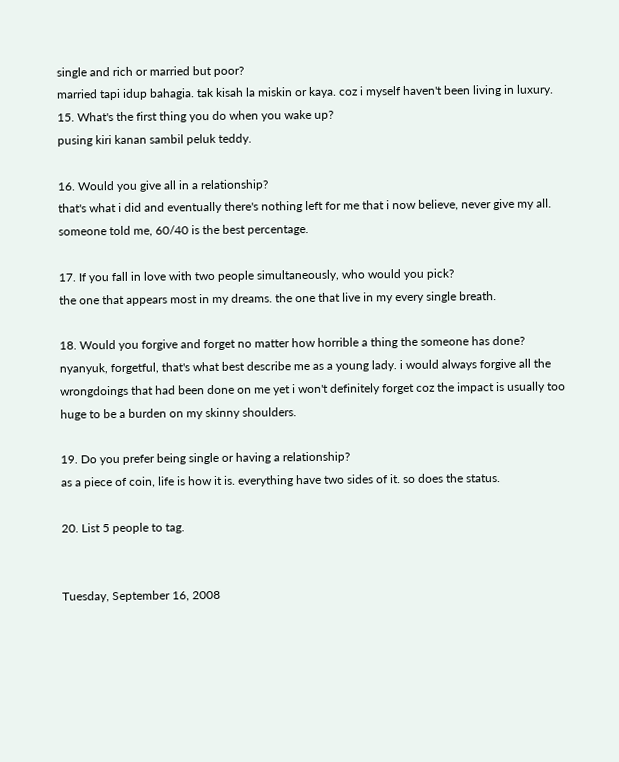single and rich or married but poor?
married tapi idup bahagia. tak kisah la miskin or kaya. coz i myself haven't been living in luxury.
15. What's the first thing you do when you wake up?
pusing kiri kanan sambil peluk teddy.

16. Would you give all in a relationship?
that's what i did and eventually there's nothing left for me that i now believe, never give my all. someone told me, 60/40 is the best percentage.

17. If you fall in love with two people simultaneously, who would you pick?
the one that appears most in my dreams. the one that live in my every single breath.

18. Would you forgive and forget no matter how horrible a thing the someone has done?
nyanyuk, forgetful, that's what best describe me as a young lady. i would always forgive all the wrongdoings that had been done on me yet i won't definitely forget coz the impact is usually too huge to be a burden on my skinny shoulders.

19. Do you prefer being single or having a relationship?
as a piece of coin, life is how it is. everything have two sides of it. so does the status.

20. List 5 people to tag.


Tuesday, September 16, 2008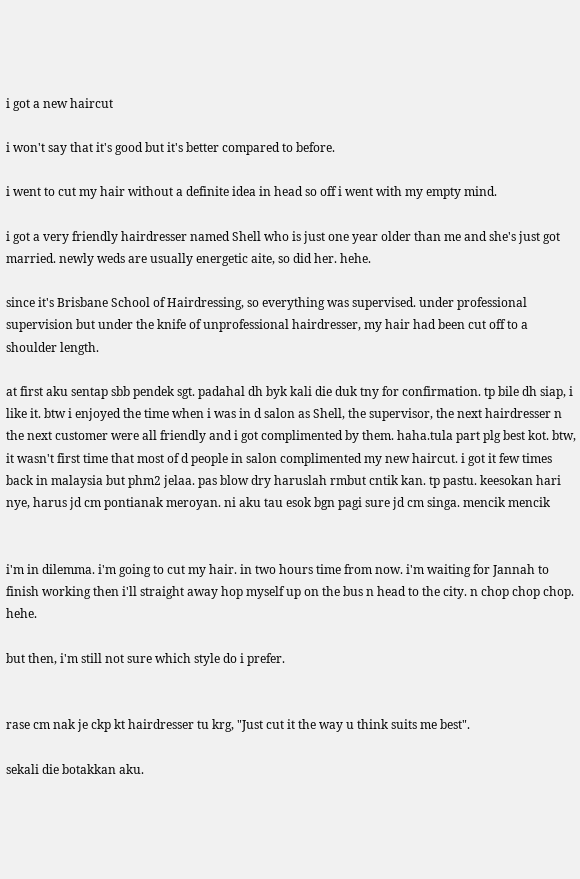i got a new haircut

i won't say that it's good but it's better compared to before.

i went to cut my hair without a definite idea in head so off i went with my empty mind.

i got a very friendly hairdresser named Shell who is just one year older than me and she's just got married. newly weds are usually energetic aite, so did her. hehe.

since it's Brisbane School of Hairdressing, so everything was supervised. under professional supervision but under the knife of unprofessional hairdresser, my hair had been cut off to a shoulder length.

at first aku sentap sbb pendek sgt. padahal dh byk kali die duk tny for confirmation. tp bile dh siap, i like it. btw i enjoyed the time when i was in d salon as Shell, the supervisor, the next hairdresser n the next customer were all friendly and i got complimented by them. haha.tula part plg best kot. btw, it wasn't first time that most of d people in salon complimented my new haircut. i got it few times back in malaysia but phm2 jelaa. pas blow dry haruslah rmbut cntik kan. tp pastu. keesokan hari nye, harus jd cm pontianak meroyan. ni aku tau esok bgn pagi sure jd cm singa. mencik mencik


i'm in dilemma. i'm going to cut my hair. in two hours time from now. i'm waiting for Jannah to finish working then i'll straight away hop myself up on the bus n head to the city. n chop chop chop. hehe.

but then, i'm still not sure which style do i prefer.


rase cm nak je ckp kt hairdresser tu krg, "Just cut it the way u think suits me best".

sekali die botakkan aku.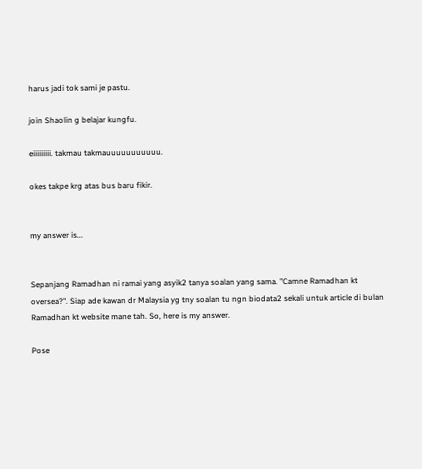harus jadi tok sami je pastu.

join Shaolin g belajar kungfu.

eiiiiiiiii. takmau takmauuuuuuuuuuu.

okes takpe krg atas bus baru fikir.


my answer is...


Sepanjang Ramadhan ni ramai yang asyik2 tanya soalan yang sama. "Camne Ramadhan kt oversea?". Siap ade kawan dr Malaysia yg tny soalan tu ngn biodata2 sekali untuk article di bulan Ramadhan kt website mane tah. So, here is my answer.

Pose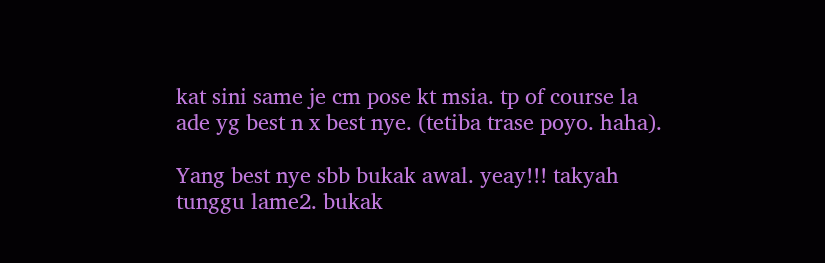kat sini same je cm pose kt msia. tp of course la ade yg best n x best nye. (tetiba trase poyo. haha).

Yang best nye sbb bukak awal. yeay!!! takyah tunggu lame2. bukak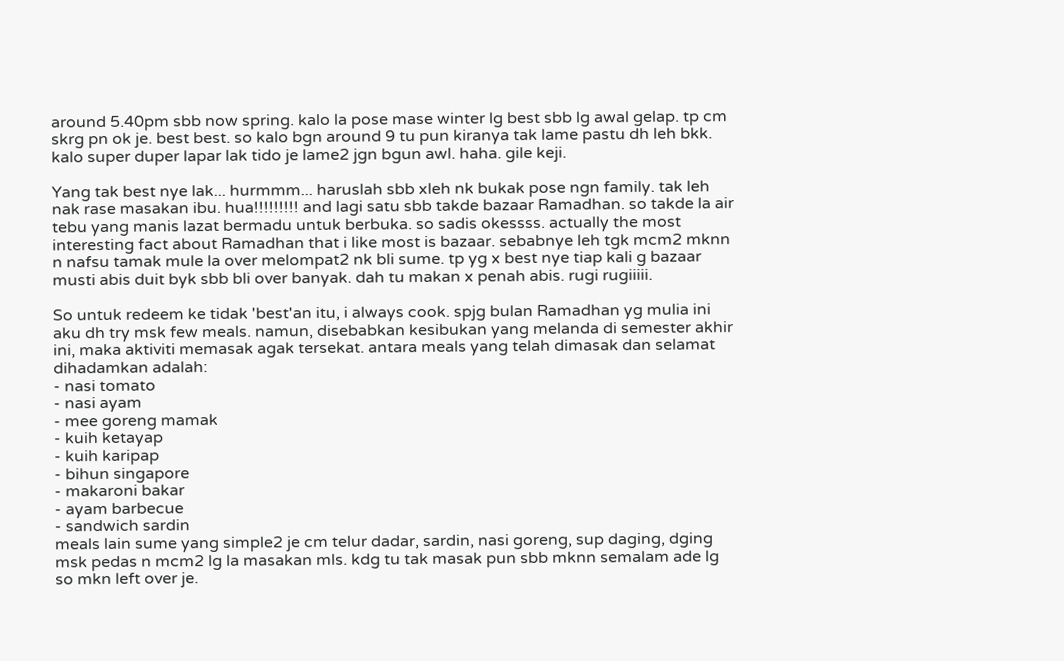around 5.40pm sbb now spring. kalo la pose mase winter lg best sbb lg awal gelap. tp cm skrg pn ok je. best best. so kalo bgn around 9 tu pun kiranya tak lame pastu dh leh bkk. kalo super duper lapar lak tido je lame2 jgn bgun awl. haha. gile keji.

Yang tak best nye lak... hurmmm... haruslah sbb xleh nk bukak pose ngn family. tak leh nak rase masakan ibu. hua!!!!!!!!! and lagi satu sbb takde bazaar Ramadhan. so takde la air tebu yang manis lazat bermadu untuk berbuka. so sadis okessss. actually the most interesting fact about Ramadhan that i like most is bazaar. sebabnye leh tgk mcm2 mknn n nafsu tamak mule la over melompat2 nk bli sume. tp yg x best nye tiap kali g bazaar musti abis duit byk sbb bli over banyak. dah tu makan x penah abis. rugi rugiiiii.

So untuk redeem ke tidak 'best'an itu, i always cook. spjg bulan Ramadhan yg mulia ini aku dh try msk few meals. namun, disebabkan kesibukan yang melanda di semester akhir ini, maka aktiviti memasak agak tersekat. antara meals yang telah dimasak dan selamat dihadamkan adalah:
- nasi tomato
- nasi ayam
- mee goreng mamak
- kuih ketayap
- kuih karipap
- bihun singapore
- makaroni bakar
- ayam barbecue
- sandwich sardin
meals lain sume yang simple2 je cm telur dadar, sardin, nasi goreng, sup daging, dging msk pedas n mcm2 lg la masakan mls. kdg tu tak masak pun sbb mknn semalam ade lg so mkn left over je.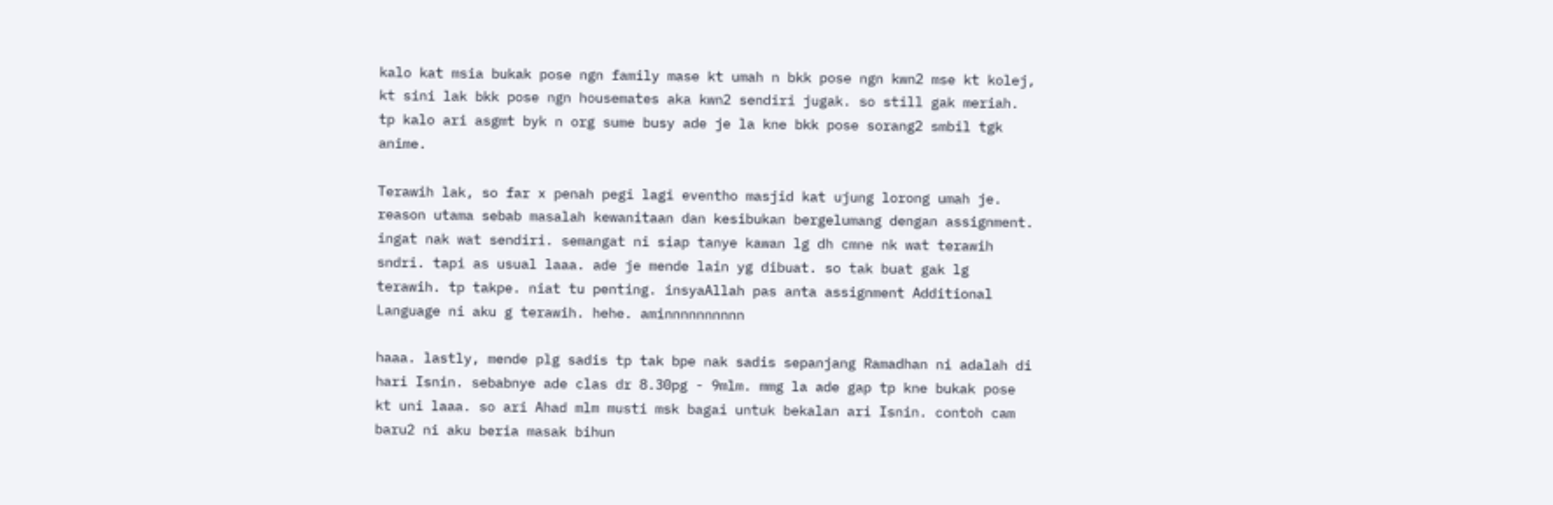kalo kat msia bukak pose ngn family mase kt umah n bkk pose ngn kwn2 mse kt kolej, kt sini lak bkk pose ngn housemates aka kwn2 sendiri jugak. so still gak meriah. tp kalo ari asgmt byk n org sume busy ade je la kne bkk pose sorang2 smbil tgk anime.

Terawih lak, so far x penah pegi lagi eventho masjid kat ujung lorong umah je. reason utama sebab masalah kewanitaan dan kesibukan bergelumang dengan assignment. ingat nak wat sendiri. semangat ni siap tanye kawan lg dh cmne nk wat terawih sndri. tapi as usual laaa. ade je mende lain yg dibuat. so tak buat gak lg terawih. tp takpe. niat tu penting. insyaAllah pas anta assignment Additional Language ni aku g terawih. hehe. aminnnnnnnnnn

haaa. lastly, mende plg sadis tp tak bpe nak sadis sepanjang Ramadhan ni adalah di hari Isnin. sebabnye ade clas dr 8.30pg - 9mlm. mmg la ade gap tp kne bukak pose kt uni laaa. so ari Ahad mlm musti msk bagai untuk bekalan ari Isnin. contoh cam baru2 ni aku beria masak bihun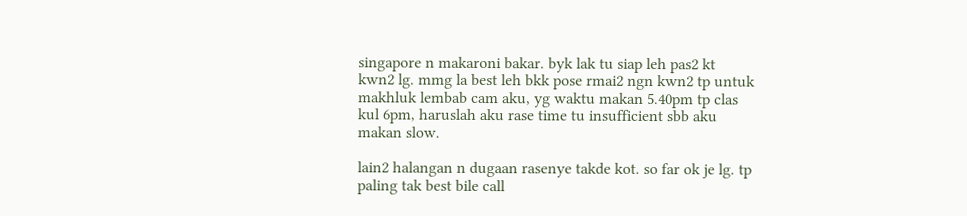singapore n makaroni bakar. byk lak tu siap leh pas2 kt kwn2 lg. mmg la best leh bkk pose rmai2 ngn kwn2 tp untuk makhluk lembab cam aku, yg waktu makan 5.40pm tp clas kul 6pm, haruslah aku rase time tu insufficient sbb aku makan slow.

lain2 halangan n dugaan rasenye takde kot. so far ok je lg. tp paling tak best bile call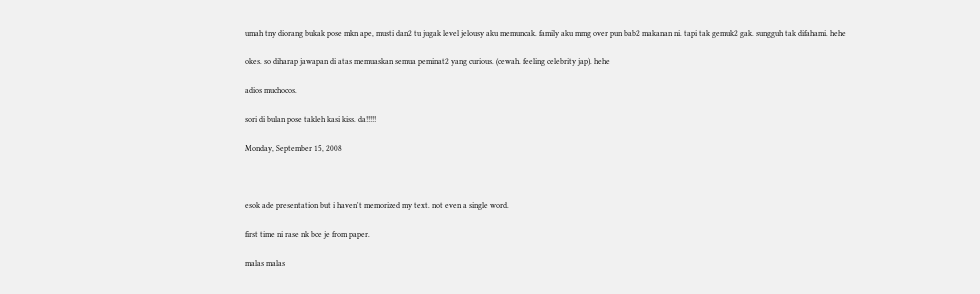umah tny diorang bukak pose mkn ape, musti dan2 tu jugak level jelousy aku memuncak. family aku mmg over pun bab2 makanan ni. tapi tak gemuk2 gak. sungguh tak difahami. hehe

okes. so diharap jawapan di atas memuaskan semua peminat2 yang curious. (cewah. feeling celebrity jap). hehe

adios muchocos.

sori di bulan pose takleh kasi kiss. da!!!!!

Monday, September 15, 2008



esok ade presentation but i haven't memorized my text. not even a single word.

first time ni rase nk bce je from paper.

malas malas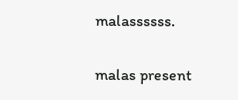malassssss.

malas present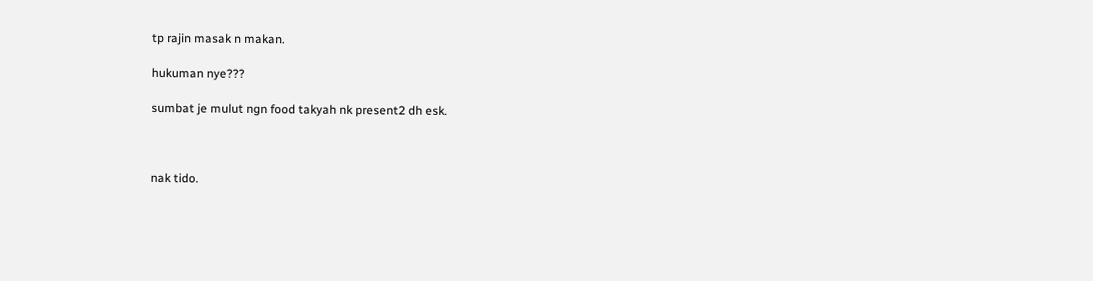tp rajin masak n makan.

hukuman nye???

sumbat je mulut ngn food takyah nk present2 dh esk.



nak tido.